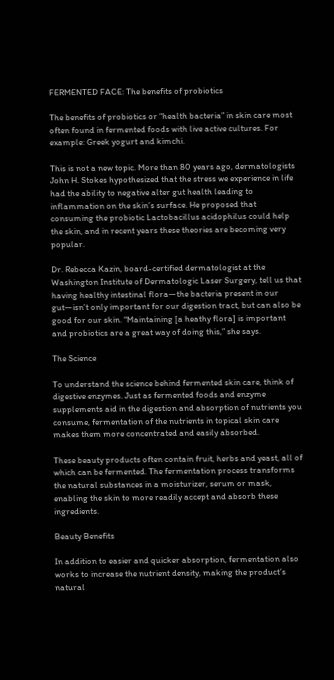FERMENTED FACE: The benefits of probiotics

The benefits of probiotics or “health bacteria” in skin care most often found in fermented foods with live active cultures. For example: Greek yogurt and kimchi.

This is not a new topic. More than 80 years ago, dermatologists John H. Stokes hypothesized that the stress we experience in life had the ability to negative alter gut health leading to inflammation on the skin’s surface. He proposed that consuming the probiotic Lactobacillus acidophilus could help the skin, and in recent years these theories are becoming very popular.

Dr. Rebecca Kazin, board-certified dermatologist at the Washington Institute of Dermatologic Laser Surgery, tell us that having healthy intestinal flora—the bacteria present in our gut—isn’t only important for our digestion tract, but can also be good for our skin. “Maintaining [a heathy flora] is important and probiotics are a great way of doing this,” she says.

The Science

To understand the science behind fermented skin care, think of digestive enzymes. Just as fermented foods and enzyme supplements aid in the digestion and absorption of nutrients you consume, fermentation of the nutrients in topical skin care makes them more concentrated and easily absorbed.

These beauty products often contain fruit, herbs and yeast, all of which can be fermented. The fermentation process transforms the natural substances in a moisturizer, serum or mask, enabling the skin to more readily accept and absorb these ingredients.

Beauty Benefits

In addition to easier and quicker absorption, fermentation also works to increase the nutrient density, making the product’s natural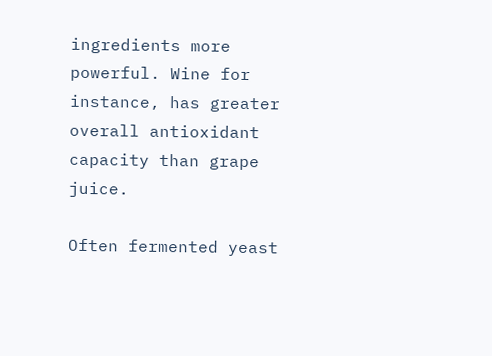ingredients more powerful. Wine for instance, has greater overall antioxidant capacity than grape juice.

Often fermented yeast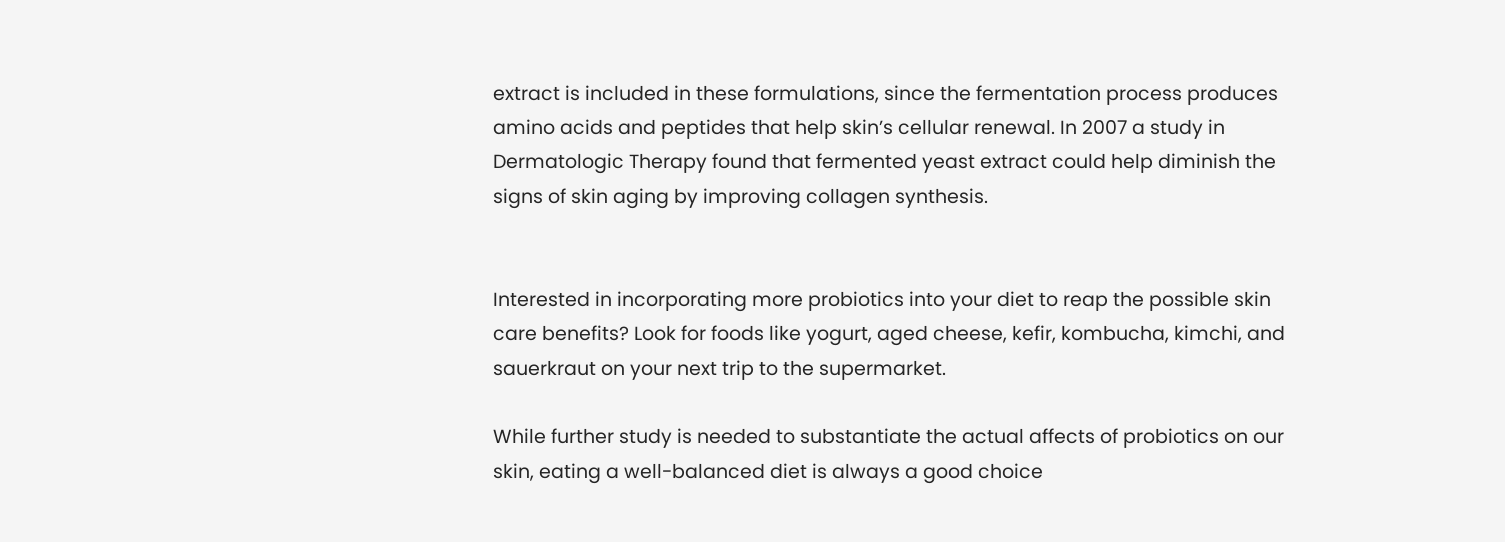extract is included in these formulations, since the fermentation process produces amino acids and peptides that help skin’s cellular renewal. In 2007 a study in Dermatologic Therapy found that fermented yeast extract could help diminish the signs of skin aging by improving collagen synthesis.


Interested in incorporating more probiotics into your diet to reap the possible skin care benefits? Look for foods like yogurt, aged cheese, kefir, kombucha, kimchi, and sauerkraut on your next trip to the supermarket.

While further study is needed to substantiate the actual affects of probiotics on our skin, eating a well-balanced diet is always a good choice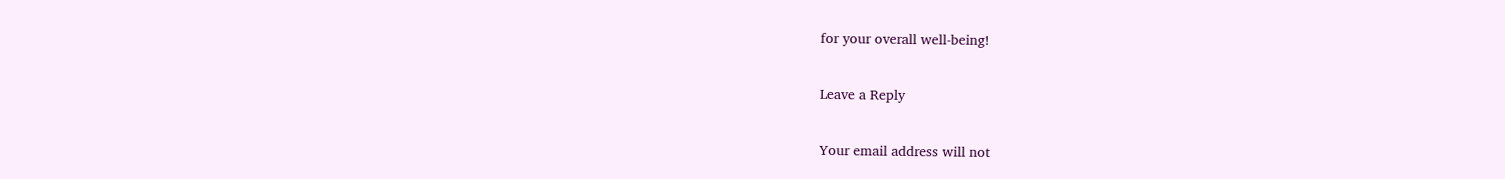for your overall well-being!

Leave a Reply

Your email address will not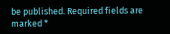be published. Required fields are marked *